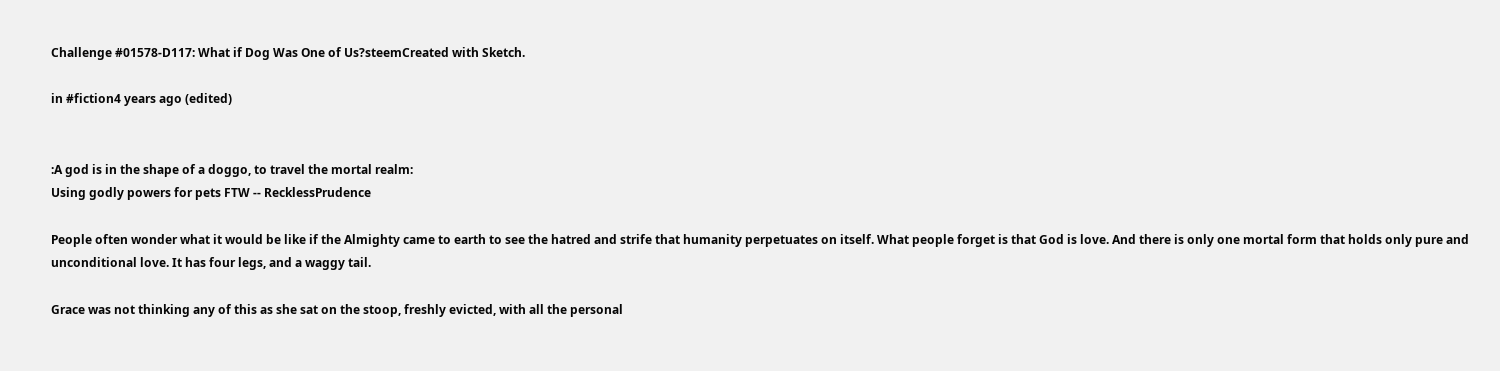Challenge #01578-D117: What if Dog Was One of Us?steemCreated with Sketch.

in #fiction4 years ago (edited)


:A god is in the shape of a doggo, to travel the mortal realm:
Using godly powers for pets FTW -- RecklessPrudence

People often wonder what it would be like if the Almighty came to earth to see the hatred and strife that humanity perpetuates on itself. What people forget is that God is love. And there is only one mortal form that holds only pure and unconditional love. It has four legs, and a waggy tail.

Grace was not thinking any of this as she sat on the stoop, freshly evicted, with all the personal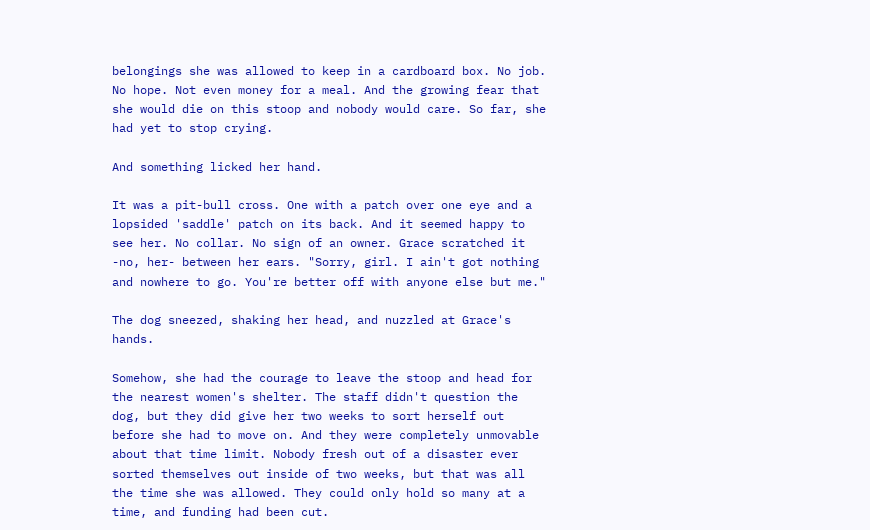belongings she was allowed to keep in a cardboard box. No job. No hope. Not even money for a meal. And the growing fear that she would die on this stoop and nobody would care. So far, she had yet to stop crying.

And something licked her hand.

It was a pit-bull cross. One with a patch over one eye and a lopsided 'saddle' patch on its back. And it seemed happy to see her. No collar. No sign of an owner. Grace scratched it -no, her- between her ears. "Sorry, girl. I ain't got nothing and nowhere to go. You're better off with anyone else but me."

The dog sneezed, shaking her head, and nuzzled at Grace's hands.

Somehow, she had the courage to leave the stoop and head for the nearest women's shelter. The staff didn't question the dog, but they did give her two weeks to sort herself out before she had to move on. And they were completely unmovable about that time limit. Nobody fresh out of a disaster ever sorted themselves out inside of two weeks, but that was all the time she was allowed. They could only hold so many at a time, and funding had been cut.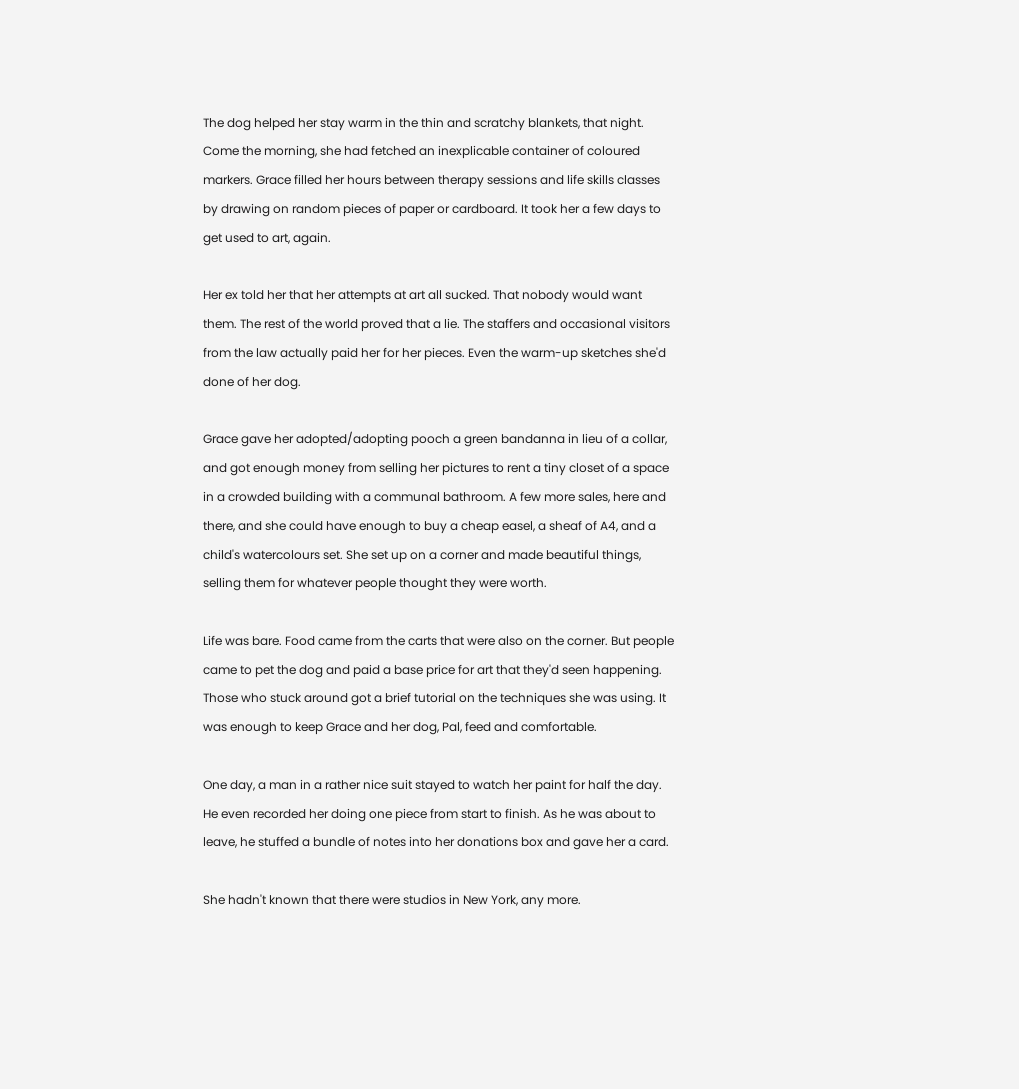The dog helped her stay warm in the thin and scratchy blankets, that night. Come the morning, she had fetched an inexplicable container of coloured markers. Grace filled her hours between therapy sessions and life skills classes by drawing on random pieces of paper or cardboard. It took her a few days to get used to art, again.

Her ex told her that her attempts at art all sucked. That nobody would want them. The rest of the world proved that a lie. The staffers and occasional visitors from the law actually paid her for her pieces. Even the warm-up sketches she'd done of her dog.

Grace gave her adopted/adopting pooch a green bandanna in lieu of a collar, and got enough money from selling her pictures to rent a tiny closet of a space in a crowded building with a communal bathroom. A few more sales, here and there, and she could have enough to buy a cheap easel, a sheaf of A4, and a child's watercolours set. She set up on a corner and made beautiful things, selling them for whatever people thought they were worth.

Life was bare. Food came from the carts that were also on the corner. But people came to pet the dog and paid a base price for art that they'd seen happening. Those who stuck around got a brief tutorial on the techniques she was using. It was enough to keep Grace and her dog, Pal, feed and comfortable.

One day, a man in a rather nice suit stayed to watch her paint for half the day. He even recorded her doing one piece from start to finish. As he was about to leave, he stuffed a bundle of notes into her donations box and gave her a card.

She hadn't known that there were studios in New York, any more.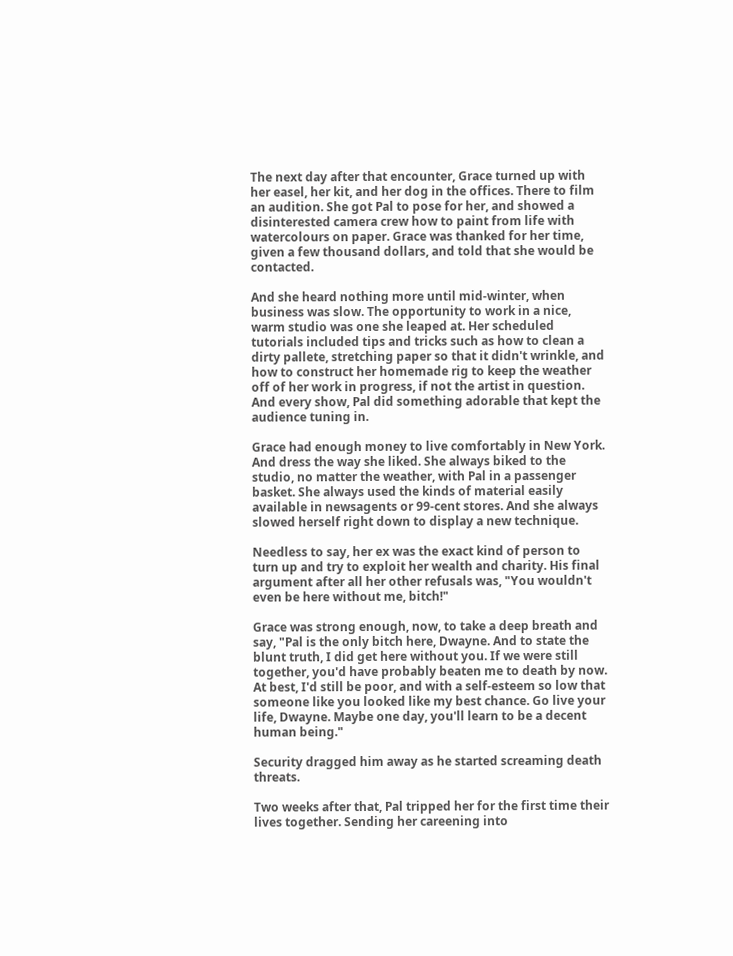The next day after that encounter, Grace turned up with her easel, her kit, and her dog in the offices. There to film an audition. She got Pal to pose for her, and showed a disinterested camera crew how to paint from life with watercolours on paper. Grace was thanked for her time, given a few thousand dollars, and told that she would be contacted.

And she heard nothing more until mid-winter, when business was slow. The opportunity to work in a nice, warm studio was one she leaped at. Her scheduled tutorials included tips and tricks such as how to clean a dirty pallete, stretching paper so that it didn't wrinkle, and how to construct her homemade rig to keep the weather off of her work in progress, if not the artist in question. And every show, Pal did something adorable that kept the audience tuning in.

Grace had enough money to live comfortably in New York. And dress the way she liked. She always biked to the studio, no matter the weather, with Pal in a passenger basket. She always used the kinds of material easily available in newsagents or 99-cent stores. And she always slowed herself right down to display a new technique.

Needless to say, her ex was the exact kind of person to turn up and try to exploit her wealth and charity. His final argument after all her other refusals was, "You wouldn't even be here without me, bitch!"

Grace was strong enough, now, to take a deep breath and say, "Pal is the only bitch here, Dwayne. And to state the blunt truth, I did get here without you. If we were still together, you'd have probably beaten me to death by now. At best, I'd still be poor, and with a self-esteem so low that someone like you looked like my best chance. Go live your life, Dwayne. Maybe one day, you'll learn to be a decent human being."

Security dragged him away as he started screaming death threats.

Two weeks after that, Pal tripped her for the first time their lives together. Sending her careening into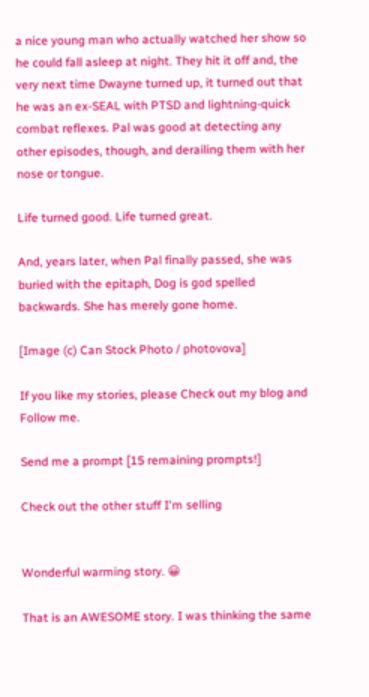a nice young man who actually watched her show so he could fall asleep at night. They hit it off and, the very next time Dwayne turned up, it turned out that he was an ex-SEAL with PTSD and lightning-quick combat reflexes. Pal was good at detecting any other episodes, though, and derailing them with her nose or tongue.

Life turned good. Life turned great.

And, years later, when Pal finally passed, she was buried with the epitaph, Dog is god spelled backwards. She has merely gone home.

[Image (c) Can Stock Photo / photovova]

If you like my stories, please Check out my blog and Follow me.

Send me a prompt [15 remaining prompts!]

Check out the other stuff I'm selling


Wonderful warming story. 😀

That is an AWESOME story. I was thinking the same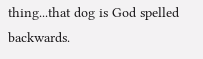thing...that dog is God spelled backwards.